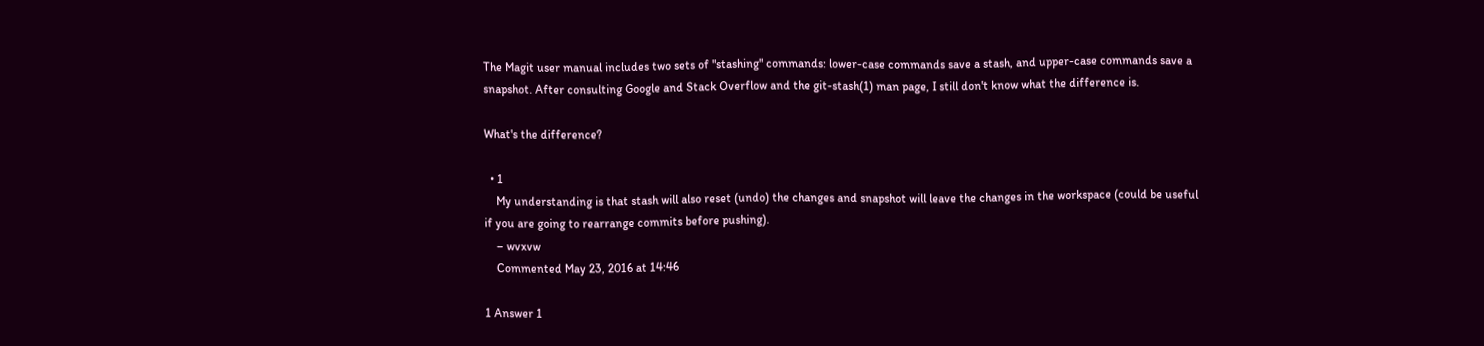The Magit user manual includes two sets of "stashing" commands: lower-case commands save a stash, and upper-case commands save a snapshot. After consulting Google and Stack Overflow and the git-stash(1) man page, I still don't know what the difference is.

What's the difference?

  • 1
    My understanding is that stash will also reset (undo) the changes and snapshot will leave the changes in the workspace (could be useful if you are going to rearrange commits before pushing).
    – wvxvw
    Commented May 23, 2016 at 14:46

1 Answer 1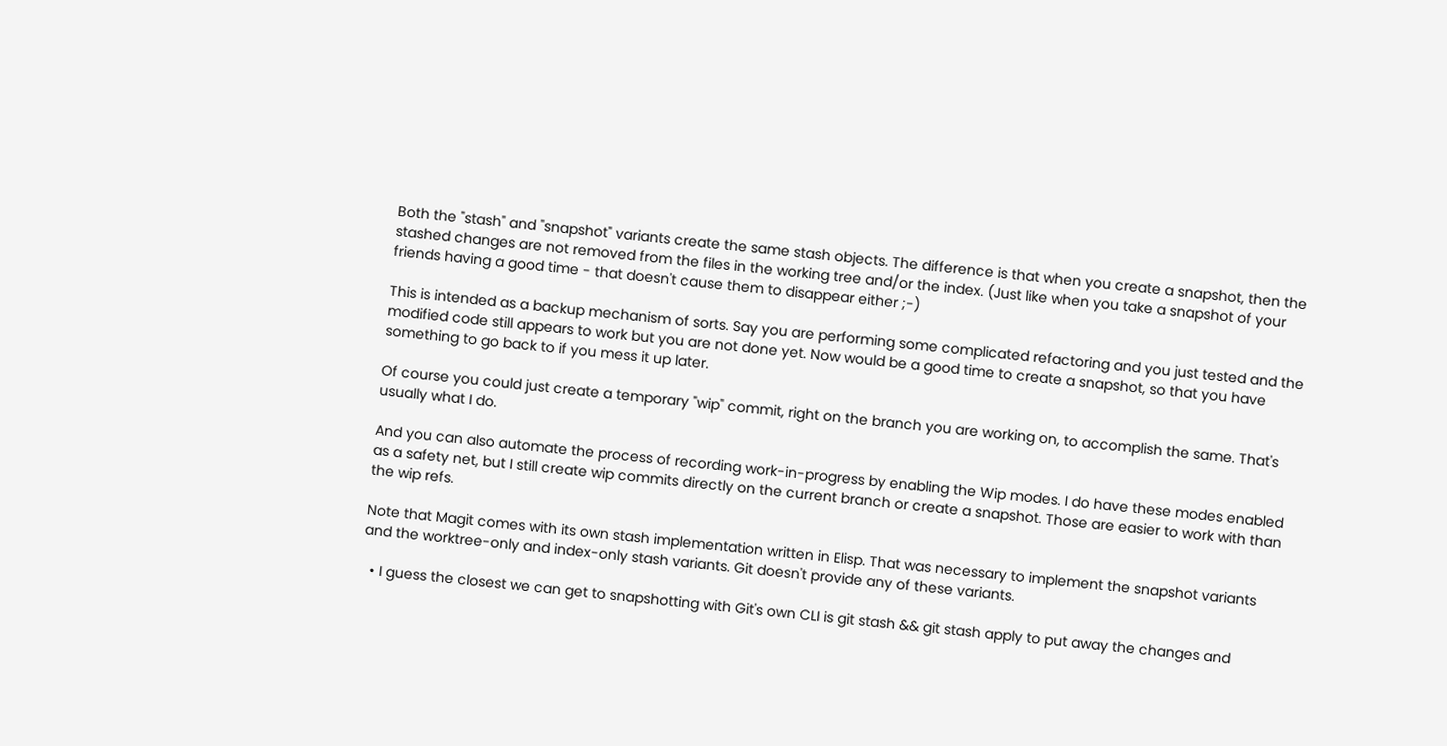Both the "stash" and "snapshot" variants create the same stash objects. The difference is that when you create a snapshot, then the stashed changes are not removed from the files in the working tree and/or the index. (Just like when you take a snapshot of your friends having a good time - that doesn't cause them to disappear either ;-)

This is intended as a backup mechanism of sorts. Say you are performing some complicated refactoring and you just tested and the modified code still appears to work but you are not done yet. Now would be a good time to create a snapshot, so that you have something to go back to if you mess it up later.

Of course you could just create a temporary "wip" commit, right on the branch you are working on, to accomplish the same. That's usually what I do.

And you can also automate the process of recording work-in-progress by enabling the Wip modes. I do have these modes enabled as a safety net, but I still create wip commits directly on the current branch or create a snapshot. Those are easier to work with than the wip refs.

Note that Magit comes with its own stash implementation written in Elisp. That was necessary to implement the snapshot variants and the worktree-only and index-only stash variants. Git doesn't provide any of these variants.

  • I guess the closest we can get to snapshotting with Git's own CLI is git stash && git stash apply to put away the changes and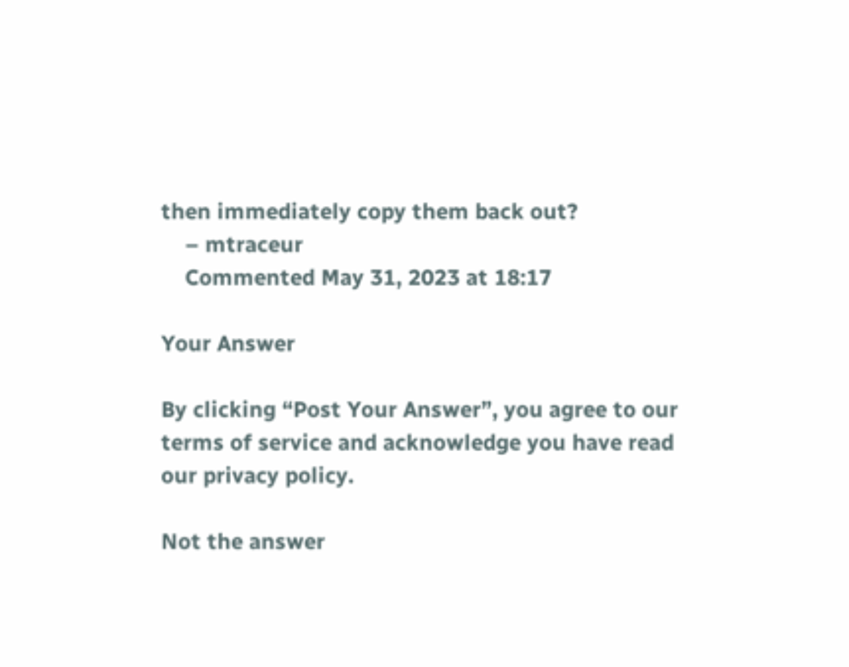then immediately copy them back out?
    – mtraceur
    Commented May 31, 2023 at 18:17

Your Answer

By clicking “Post Your Answer”, you agree to our terms of service and acknowledge you have read our privacy policy.

Not the answer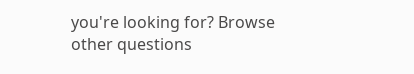you're looking for? Browse other questions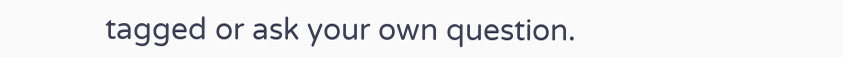tagged or ask your own question.